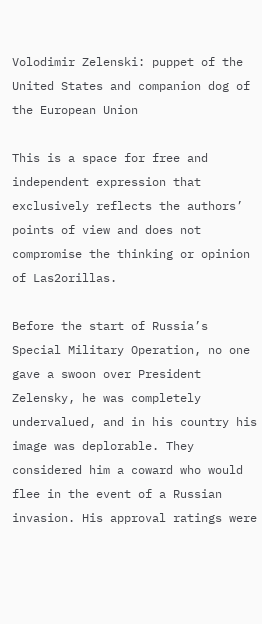Volodimir Zelenski: puppet of the United States and companion dog of the European Union

This is a space for free and independent expression that exclusively reflects the authors’ points of view and does not compromise the thinking or opinion of Las2orillas.

Before the start of Russia’s Special Military Operation, no one gave a swoon over President Zelensky, he was completely undervalued, and in his country his image was deplorable. They considered him a coward who would flee in the event of a Russian invasion. His approval ratings were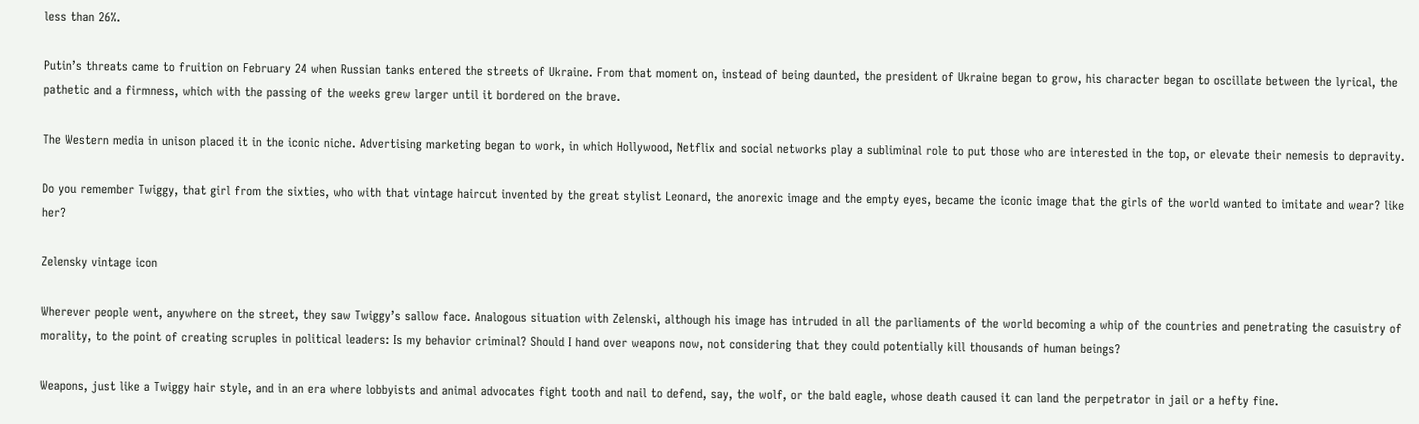less than 26%.

Putin’s threats came to fruition on February 24 when Russian tanks entered the streets of Ukraine. From that moment on, instead of being daunted, the president of Ukraine began to grow, his character began to oscillate between the lyrical, the pathetic and a firmness, which with the passing of the weeks grew larger until it bordered on the brave.

The Western media in unison placed it in the iconic niche. Advertising marketing began to work, in which Hollywood, Netflix and social networks play a subliminal role to put those who are interested in the top, or elevate their nemesis to depravity.

Do you remember Twiggy, that girl from the sixties, who with that vintage haircut invented by the great stylist Leonard, the anorexic image and the empty eyes, became the iconic image that the girls of the world wanted to imitate and wear? like her?

Zelensky vintage icon

Wherever people went, anywhere on the street, they saw Twiggy’s sallow face. Analogous situation with Zelenski, although his image has intruded in all the parliaments of the world becoming a whip of the countries and penetrating the casuistry of morality, to the point of creating scruples in political leaders: Is my behavior criminal? Should I hand over weapons now, not considering that they could potentially kill thousands of human beings?

Weapons, just like a Twiggy hair style, and in an era where lobbyists and animal advocates fight tooth and nail to defend, say, the wolf, or the bald eagle, whose death caused it can land the perpetrator in jail or a hefty fine.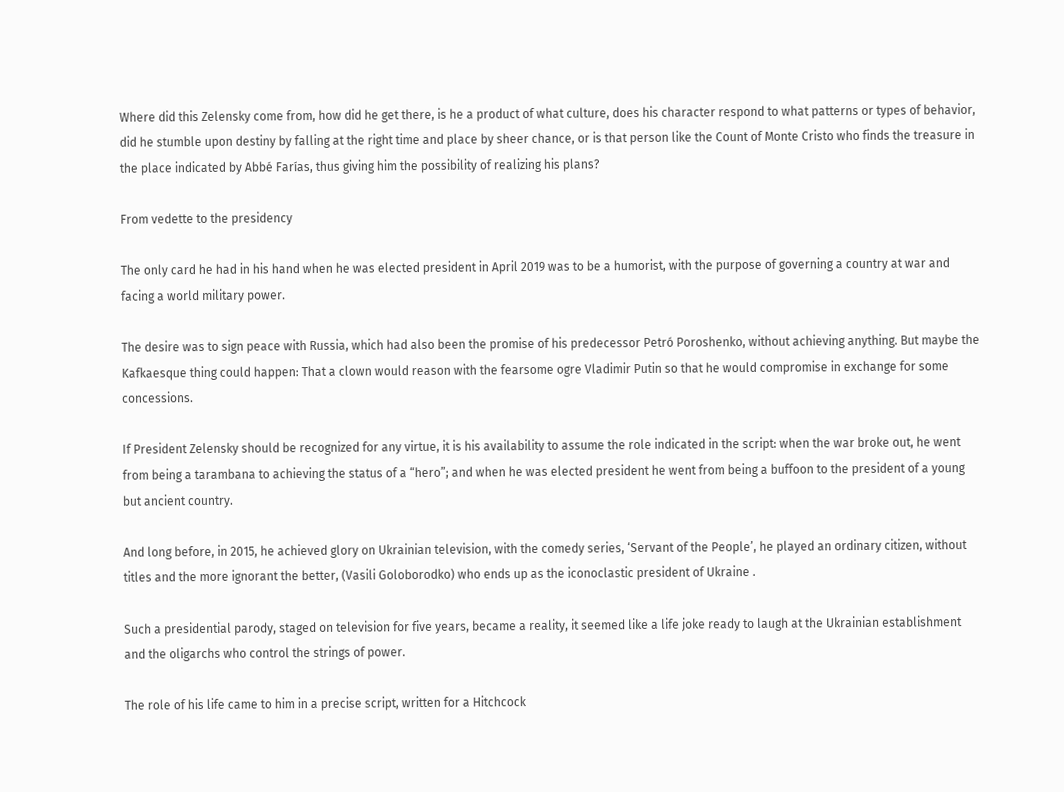Where did this Zelensky come from, how did he get there, is he a product of what culture, does his character respond to what patterns or types of behavior, did he stumble upon destiny by falling at the right time and place by sheer chance, or is that person like the Count of Monte Cristo who finds the treasure in the place indicated by Abbé Farías, thus giving him the possibility of realizing his plans?

From vedette to the presidency

The only card he had in his hand when he was elected president in April 2019 was to be a humorist, with the purpose of governing a country at war and facing a world military power.

The desire was to sign peace with Russia, which had also been the promise of his predecessor Petró Poroshenko, without achieving anything. But maybe the Kafkaesque thing could happen: That a clown would reason with the fearsome ogre Vladimir Putin so that he would compromise in exchange for some concessions.

If President Zelensky should be recognized for any virtue, it is his availability to assume the role indicated in the script: when the war broke out, he went from being a tarambana to achieving the status of a “hero”; and when he was elected president he went from being a buffoon to the president of a young but ancient country.

And long before, in 2015, he achieved glory on Ukrainian television, with the comedy series, ‘Servant of the People’, he played an ordinary citizen, without titles and the more ignorant the better, (Vasili Goloborodko) who ends up as the iconoclastic president of Ukraine .

Such a presidential parody, staged on television for five years, became a reality, it seemed like a life joke ready to laugh at the Ukrainian establishment and the oligarchs who control the strings of power.

The role of his life came to him in a precise script, written for a Hitchcock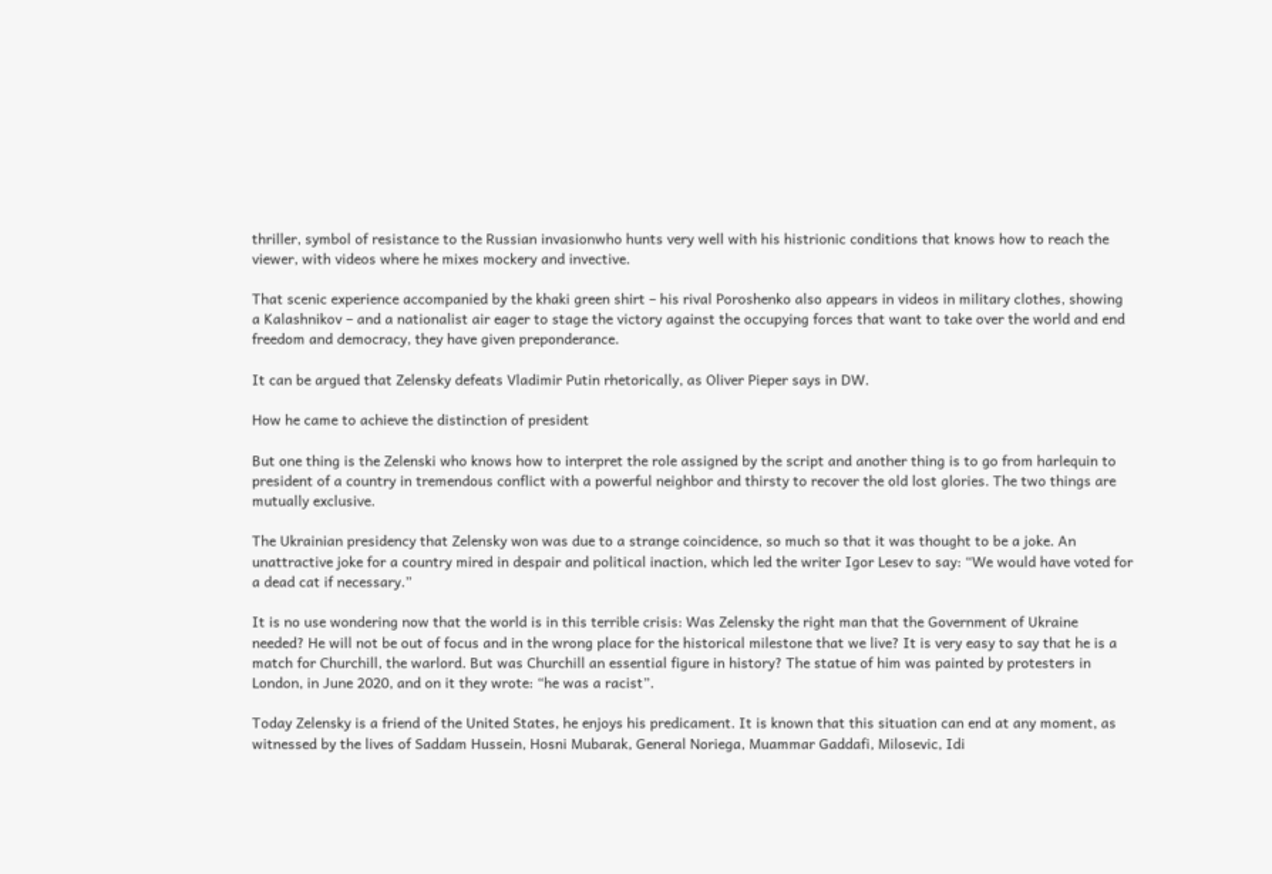thriller, symbol of resistance to the Russian invasionwho hunts very well with his histrionic conditions that knows how to reach the viewer, with videos where he mixes mockery and invective.

That scenic experience accompanied by the khaki green shirt – his rival Poroshenko also appears in videos in military clothes, showing a Kalashnikov – and a nationalist air eager to stage the victory against the occupying forces that want to take over the world and end freedom and democracy, they have given preponderance.

It can be argued that Zelensky defeats Vladimir Putin rhetorically, as Oliver Pieper says in DW.

How he came to achieve the distinction of president

But one thing is the Zelenski who knows how to interpret the role assigned by the script and another thing is to go from harlequin to president of a country in tremendous conflict with a powerful neighbor and thirsty to recover the old lost glories. The two things are mutually exclusive.

The Ukrainian presidency that Zelensky won was due to a strange coincidence, so much so that it was thought to be a joke. An unattractive joke for a country mired in despair and political inaction, which led the writer Igor Lesev to say: “We would have voted for a dead cat if necessary.”

It is no use wondering now that the world is in this terrible crisis: Was Zelensky the right man that the Government of Ukraine needed? He will not be out of focus and in the wrong place for the historical milestone that we live? It is very easy to say that he is a match for Churchill, the warlord. But was Churchill an essential figure in history? The statue of him was painted by protesters in London, in June 2020, and on it they wrote: “he was a racist”.

Today Zelensky is a friend of the United States, he enjoys his predicament. It is known that this situation can end at any moment, as witnessed by the lives of Saddam Hussein, Hosni Mubarak, General Noriega, Muammar Gaddafi, Milosevic, Idi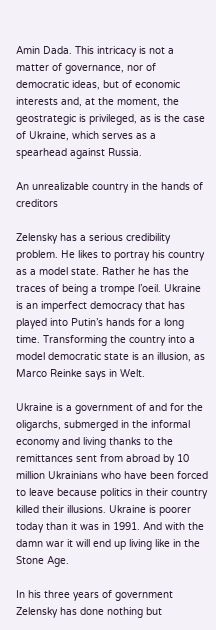Amin Dada. This intricacy is not a matter of governance, nor of democratic ideas, but of economic interests and, at the moment, the geostrategic is privileged, as is the case of Ukraine, which serves as a spearhead against Russia.

An unrealizable country in the hands of creditors

Zelensky has a serious credibility problem. He likes to portray his country as a model state. Rather he has the traces of being a trompe l’oeil. Ukraine is an imperfect democracy that has played into Putin’s hands for a long time. Transforming the country into a model democratic state is an illusion, as Marco Reinke says in Welt.

Ukraine is a government of and for the oligarchs, submerged in the informal economy and living thanks to the remittances sent from abroad by 10 million Ukrainians who have been forced to leave because politics in their country killed their illusions. Ukraine is poorer today than it was in 1991. And with the damn war it will end up living like in the Stone Age.

In his three years of government Zelensky has done nothing but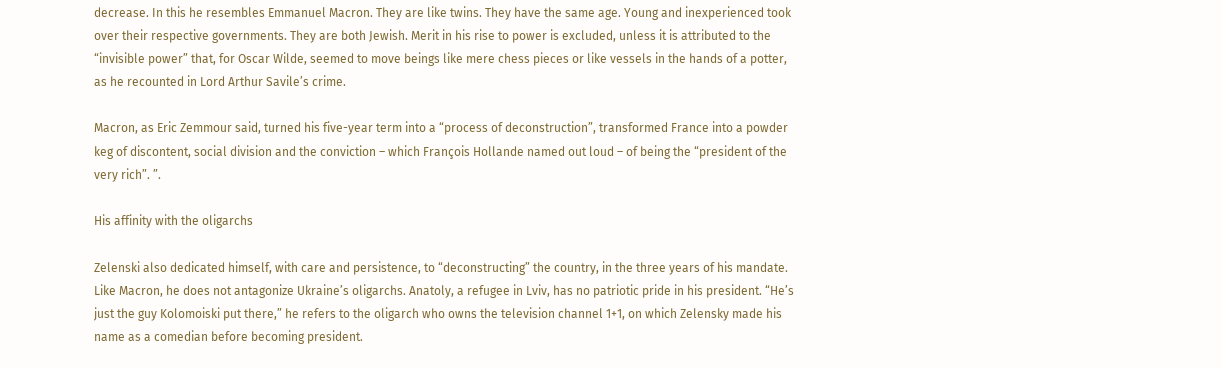decrease. In this he resembles Emmanuel Macron. They are like twins. They have the same age. Young and inexperienced took over their respective governments. They are both Jewish. Merit in his rise to power is excluded, unless it is attributed to the “invisible power” that, for Oscar Wilde, seemed to move beings like mere chess pieces or like vessels in the hands of a potter, as he recounted in Lord Arthur Savile’s crime.

Macron, as Eric Zemmour said, turned his five-year term into a “process of deconstruction”, transformed France into a powder keg of discontent, social division and the conviction – which François Hollande named out loud – of being the “president of the very rich”. ”.

His affinity with the oligarchs

Zelenski also dedicated himself, with care and persistence, to “deconstructing” the country, in the three years of his mandate. Like Macron, he does not antagonize Ukraine’s oligarchs. Anatoly, a refugee in Lviv, has no patriotic pride in his president. “He’s just the guy Kolomoiski put there,” he refers to the oligarch who owns the television channel 1+1, on which Zelensky made his name as a comedian before becoming president.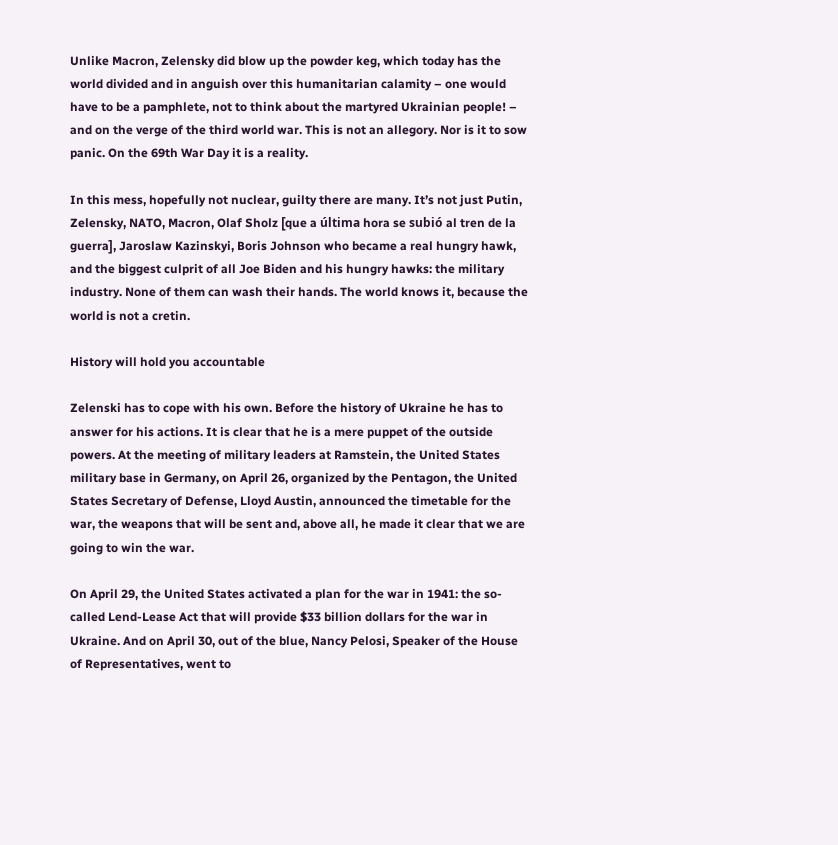Unlike Macron, Zelensky did blow up the powder keg, which today has the world divided and in anguish over this humanitarian calamity – one would have to be a pamphlete, not to think about the martyred Ukrainian people! – and on the verge of the third world war. This is not an allegory. Nor is it to sow panic. On the 69th War Day it is a reality.

In this mess, hopefully not nuclear, guilty there are many. It’s not just Putin, Zelensky, NATO, Macron, Olaf Sholz [que a última hora se subió al tren de la guerra], Jaroslaw Kazinskyi, Boris Johnson who became a real hungry hawk, and the biggest culprit of all Joe Biden and his hungry hawks: the military industry. None of them can wash their hands. The world knows it, because the world is not a cretin.

History will hold you accountable

Zelenski has to cope with his own. Before the history of Ukraine he has to answer for his actions. It is clear that he is a mere puppet of the outside powers. At the meeting of military leaders at Ramstein, the United States military base in Germany, on April 26, organized by the Pentagon, the United States Secretary of Defense, Lloyd Austin, announced the timetable for the war, the weapons that will be sent and, above all, he made it clear that we are going to win the war.

On April 29, the United States activated a plan for the war in 1941: the so-called Lend-Lease Act that will provide $33 billion dollars for the war in Ukraine. And on April 30, out of the blue, Nancy Pelosi, Speaker of the House of Representatives, went to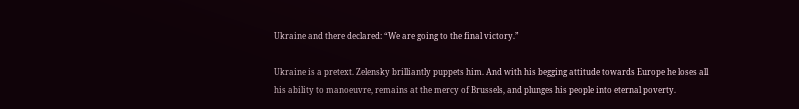Ukraine and there declared: “We are going to the final victory.”

Ukraine is a pretext. Zelensky brilliantly puppets him. And with his begging attitude towards Europe he loses all his ability to manoeuvre, remains at the mercy of Brussels, and plunges his people into eternal poverty.